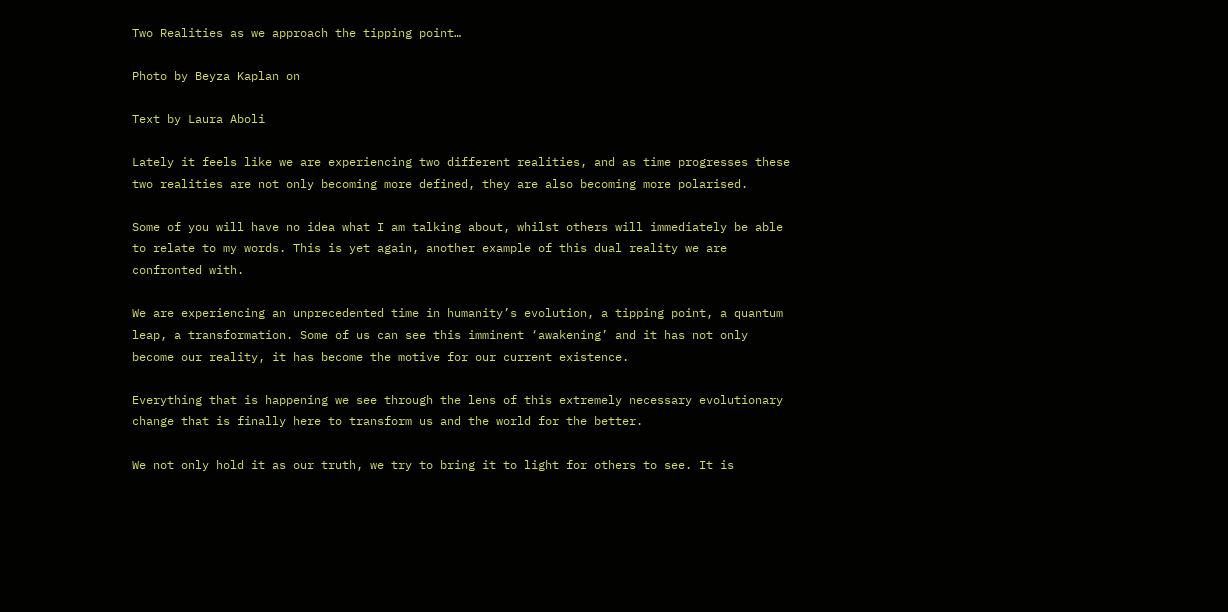Two Realities as we approach the tipping point…

Photo by Beyza Kaplan on

Text by Laura Aboli

Lately it feels like we are experiencing two different realities, and as time progresses these two realities are not only becoming more defined, they are also becoming more polarised.

Some of you will have no idea what I am talking about, whilst others will immediately be able to relate to my words. This is yet again, another example of this dual reality we are confronted with.

We are experiencing an unprecedented time in humanity’s evolution, a tipping point, a quantum leap, a transformation. Some of us can see this imminent ‘awakening’ and it has not only become our reality, it has become the motive for our current existence.

Everything that is happening we see through the lens of this extremely necessary evolutionary change that is finally here to transform us and the world for the better.

We not only hold it as our truth, we try to bring it to light for others to see. It is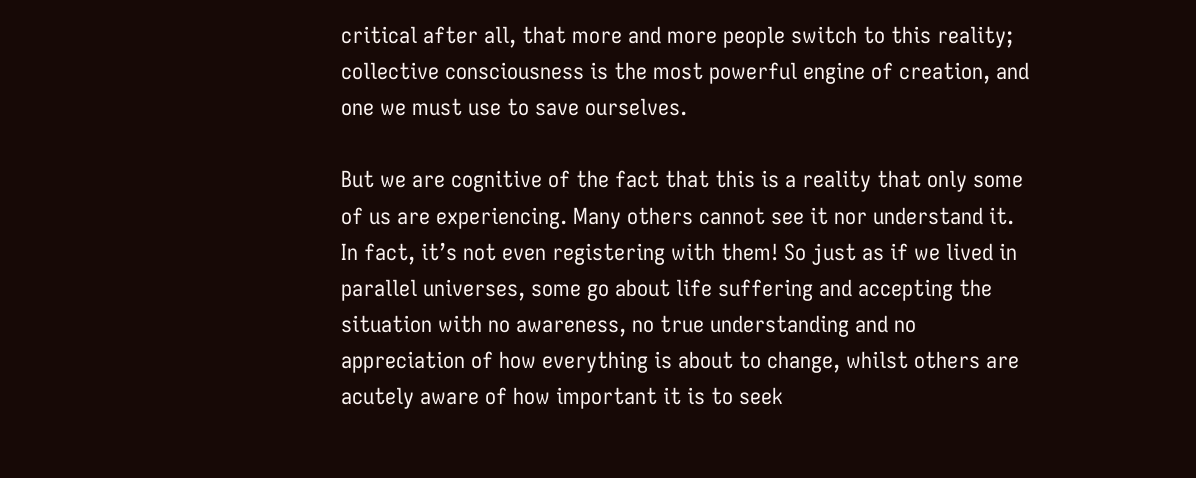critical after all, that more and more people switch to this reality; collective consciousness is the most powerful engine of creation, and one we must use to save ourselves.

But we are cognitive of the fact that this is a reality that only some of us are experiencing. Many others cannot see it nor understand it. In fact, it’s not even registering with them! So just as if we lived in parallel universes, some go about life suffering and accepting the situation with no awareness, no true understanding and no appreciation of how everything is about to change, whilst others are acutely aware of how important it is to seek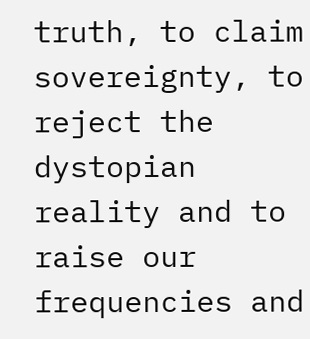truth, to claim sovereignty, to reject the dystopian reality and to raise our frequencies and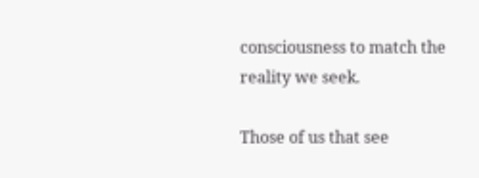consciousness to match the reality we seek.

Those of us that see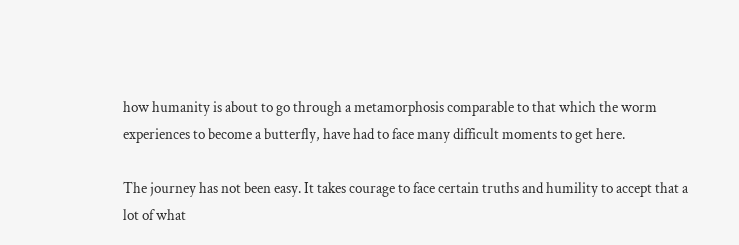how humanity is about to go through a metamorphosis comparable to that which the worm experiences to become a butterfly, have had to face many difficult moments to get here.

The journey has not been easy. It takes courage to face certain truths and humility to accept that a lot of what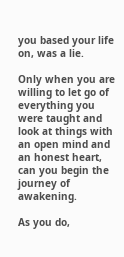you based your life on, was a lie.

Only when you are willing to let go of everything you were taught and look at things with an open mind and an honest heart, can you begin the journey of awakening.

As you do,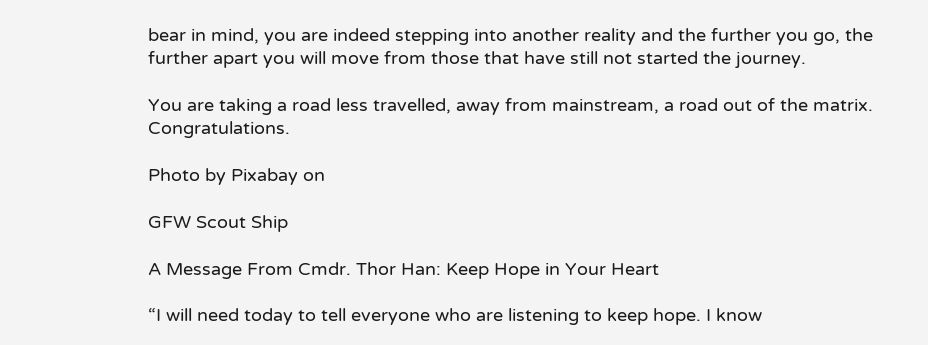bear in mind, you are indeed stepping into another reality and the further you go, the further apart you will move from those that have still not started the journey.

You are taking a road less travelled, away from mainstream, a road out of the matrix. Congratulations.

Photo by Pixabay on

GFW Scout Ship

A Message From Cmdr. Thor Han: Keep Hope in Your Heart

“I will need today to tell everyone who are listening to keep hope. I know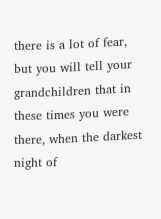there is a lot of fear, but you will tell your grandchildren that in these times you were there, when the darkest night of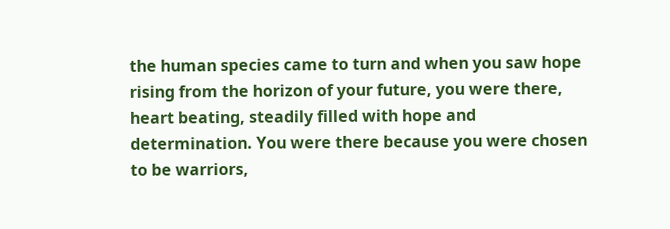the human species came to turn and when you saw hope rising from the horizon of your future, you were there, heart beating, steadily filled with hope and determination. You were there because you were chosen to be warriors,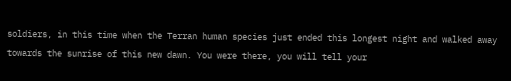soldiers, in this time when the Terran human species just ended this longest night and walked away towards the sunrise of this new dawn. You were there, you will tell your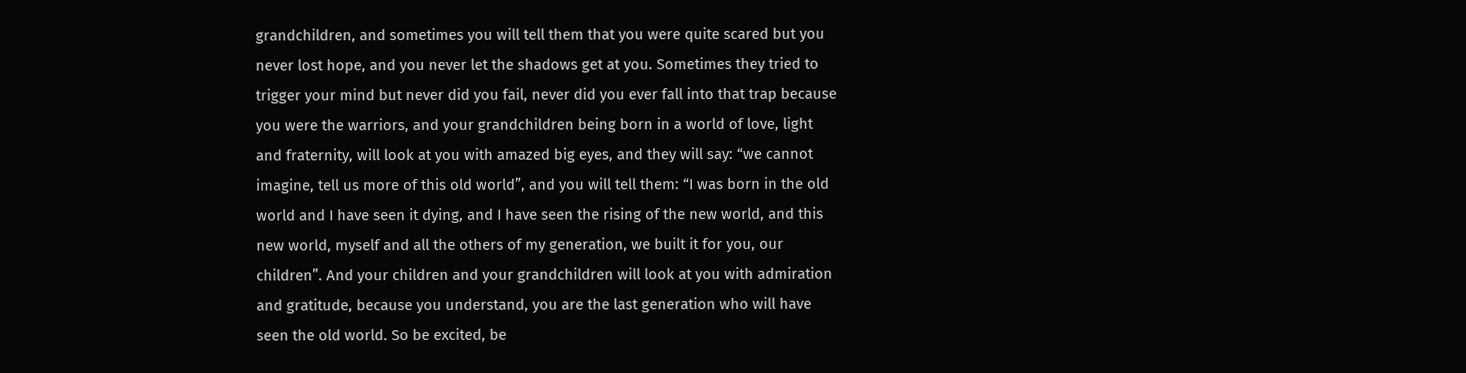grandchildren, and sometimes you will tell them that you were quite scared but you never lost hope, and you never let the shadows get at you. Sometimes they tried to trigger your mind but never did you fail, never did you ever fall into that trap because you were the warriors, and your grandchildren being born in a world of love, light and fraternity, will look at you with amazed big eyes, and they will say: “we cannot imagine, tell us more of this old world”, and you will tell them: “I was born in the old world and I have seen it dying, and I have seen the rising of the new world, and this new world, myself and all the others of my generation, we built it for you, our children”. And your children and your grandchildren will look at you with admiration and gratitude, because you understand, you are the last generation who will have seen the old world. So be excited, be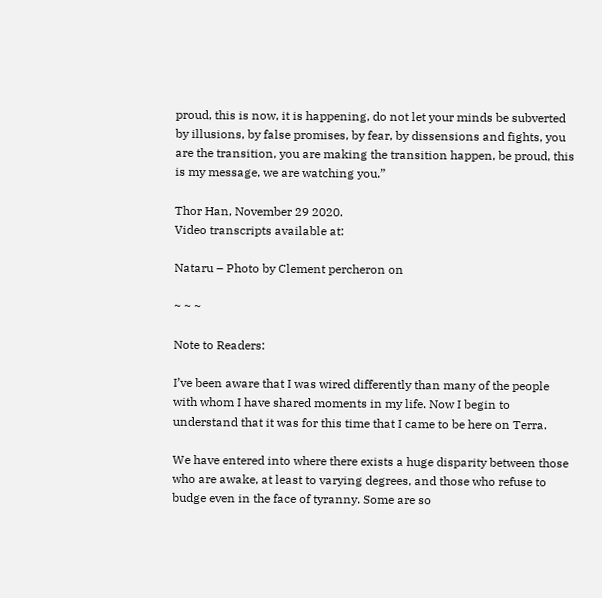proud, this is now, it is happening, do not let your minds be subverted by illusions, by false promises, by fear, by dissensions and fights, you are the transition, you are making the transition happen, be proud, this is my message, we are watching you.”

Thor Han, November 29 2020.
Video transcripts available at:

Nataru – Photo by Clement percheron on

~ ~ ~

Note to Readers:

I’ve been aware that I was wired differently than many of the people with whom I have shared moments in my life. Now I begin to understand that it was for this time that I came to be here on Terra.

We have entered into where there exists a huge disparity between those who are awake, at least to varying degrees, and those who refuse to budge even in the face of tyranny. Some are so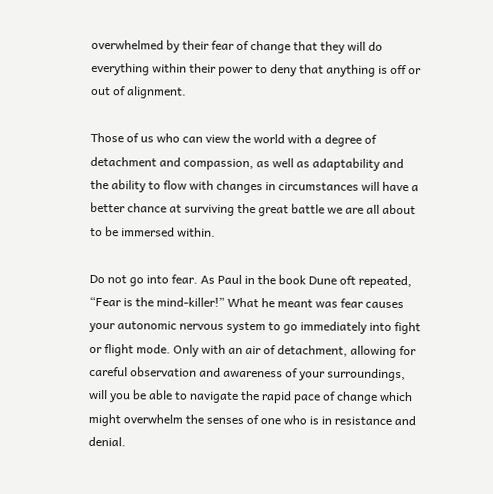overwhelmed by their fear of change that they will do everything within their power to deny that anything is off or out of alignment.

Those of us who can view the world with a degree of detachment and compassion, as well as adaptability and the ability to flow with changes in circumstances will have a better chance at surviving the great battle we are all about to be immersed within.

Do not go into fear. As Paul in the book Dune oft repeated, “Fear is the mind-killer!” What he meant was fear causes your autonomic nervous system to go immediately into fight or flight mode. Only with an air of detachment, allowing for careful observation and awareness of your surroundings, will you be able to navigate the rapid pace of change which might overwhelm the senses of one who is in resistance and denial.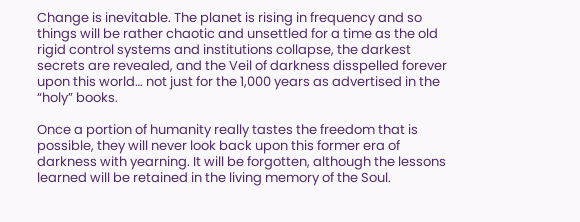Change is inevitable. The planet is rising in frequency and so things will be rather chaotic and unsettled for a time as the old rigid control systems and institutions collapse, the darkest secrets are revealed, and the Veil of darkness disspelled forever upon this world… not just for the 1,000 years as advertised in the “holy” books.

Once a portion of humanity really tastes the freedom that is possible, they will never look back upon this former era of darkness with yearning. It will be forgotten, although the lessons learned will be retained in the living memory of the Soul.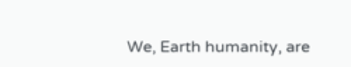We, Earth humanity, are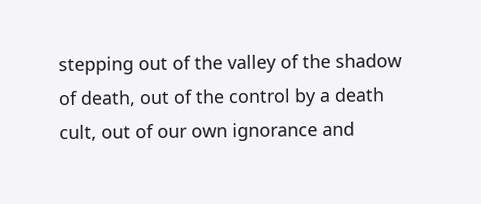stepping out of the valley of the shadow of death, out of the control by a death cult, out of our own ignorance and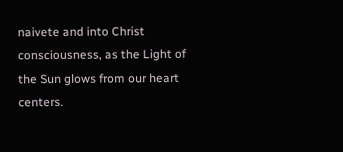naivete and into Christ consciousness, as the Light of the Sun glows from our heart centers.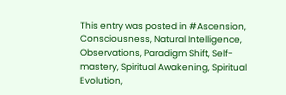This entry was posted in #Ascension, Consciousness, Natural Intelligence, Observations, Paradigm Shift, Self-mastery, Spiritual Awakening, Spiritual Evolution,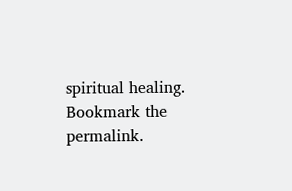spiritual healing. Bookmark the permalink.